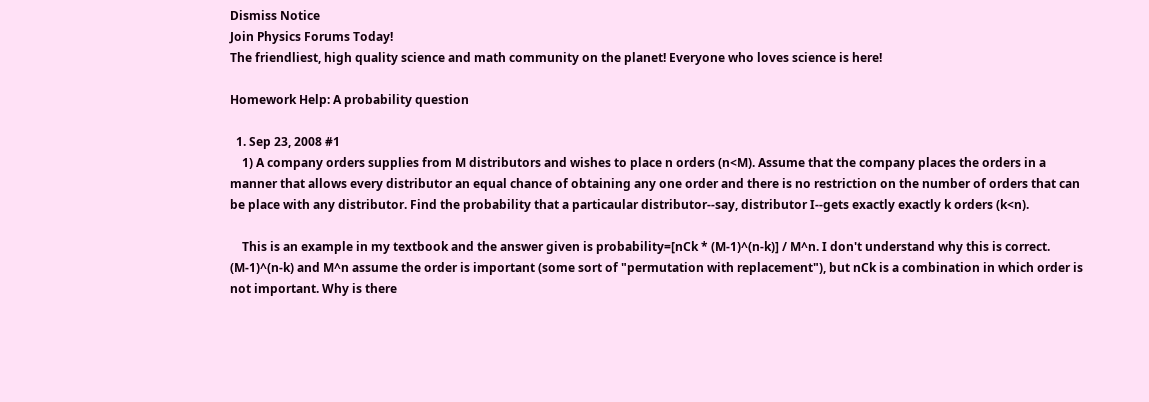Dismiss Notice
Join Physics Forums Today!
The friendliest, high quality science and math community on the planet! Everyone who loves science is here!

Homework Help: A probability question

  1. Sep 23, 2008 #1
    1) A company orders supplies from M distributors and wishes to place n orders (n<M). Assume that the company places the orders in a manner that allows every distributor an equal chance of obtaining any one order and there is no restriction on the number of orders that can be place with any distributor. Find the probability that a particaular distributor--say, distributor I--gets exactly exactly k orders (k<n).

    This is an example in my textbook and the answer given is probability=[nCk * (M-1)^(n-k)] / M^n. I don't understand why this is correct. (M-1)^(n-k) and M^n assume the order is important (some sort of "permutation with replacement"), but nCk is a combination in which order is not important. Why is there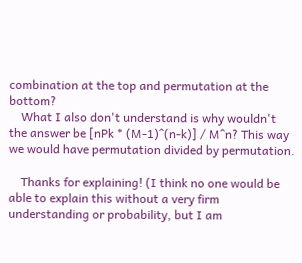combination at the top and permutation at the bottom?
    What I also don't understand is why wouldn't the answer be [nPk * (M-1)^(n-k)] / M^n? This way we would have permutation divided by permutation.

    Thanks for explaining! (I think no one would be able to explain this without a very firm understanding or probability, but I am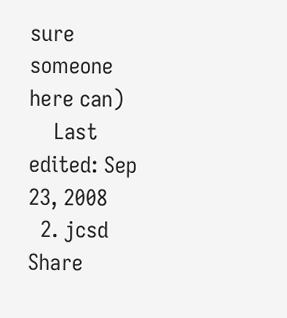sure someone here can)
    Last edited: Sep 23, 2008
  2. jcsd
Share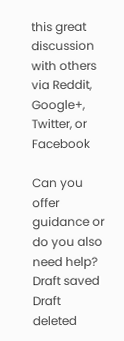this great discussion with others via Reddit, Google+, Twitter, or Facebook

Can you offer guidance or do you also need help?
Draft saved Draft deleted